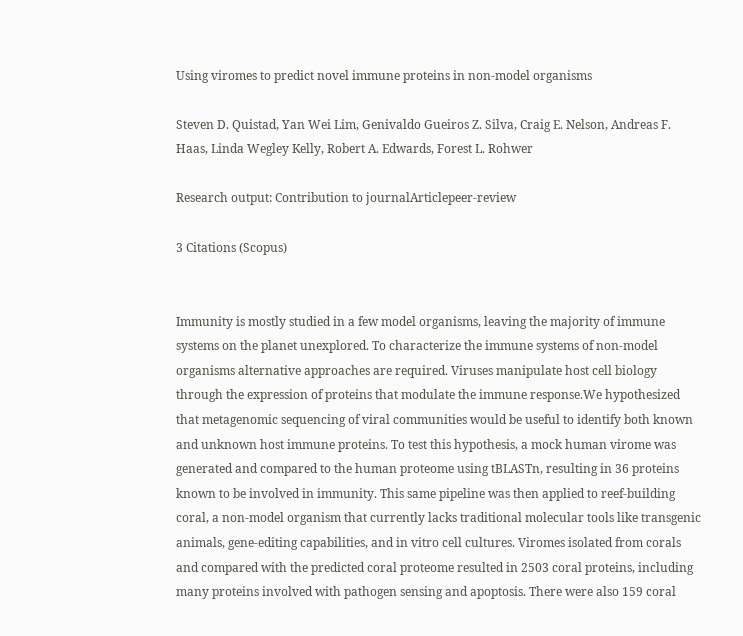Using viromes to predict novel immune proteins in non-model organisms

Steven D. Quistad, Yan Wei Lim, Genivaldo Gueiros Z. Silva, Craig E. Nelson, Andreas F. Haas, Linda Wegley Kelly, Robert A. Edwards, Forest L. Rohwer

Research output: Contribution to journalArticlepeer-review

3 Citations (Scopus)


Immunity is mostly studied in a few model organisms, leaving the majority of immune systems on the planet unexplored. To characterize the immune systems of non-model organisms alternative approaches are required. Viruses manipulate host cell biology through the expression of proteins that modulate the immune response.We hypothesized that metagenomic sequencing of viral communities would be useful to identify both known and unknown host immune proteins. To test this hypothesis, a mock human virome was generated and compared to the human proteome using tBLASTn, resulting in 36 proteins known to be involved in immunity. This same pipeline was then applied to reef-building coral, a non-model organism that currently lacks traditional molecular tools like transgenic animals, gene-editing capabilities, and in vitro cell cultures. Viromes isolated from corals and compared with the predicted coral proteome resulted in 2503 coral proteins, including many proteins involved with pathogen sensing and apoptosis. There were also 159 coral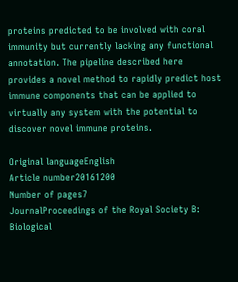proteins predicted to be involved with coral immunity but currently lacking any functional annotation. The pipeline described here provides a novel method to rapidly predict host immune components that can be applied to virtually any system with the potential to discover novel immune proteins.

Original languageEnglish
Article number20161200
Number of pages7
JournalProceedings of the Royal Society B: Biological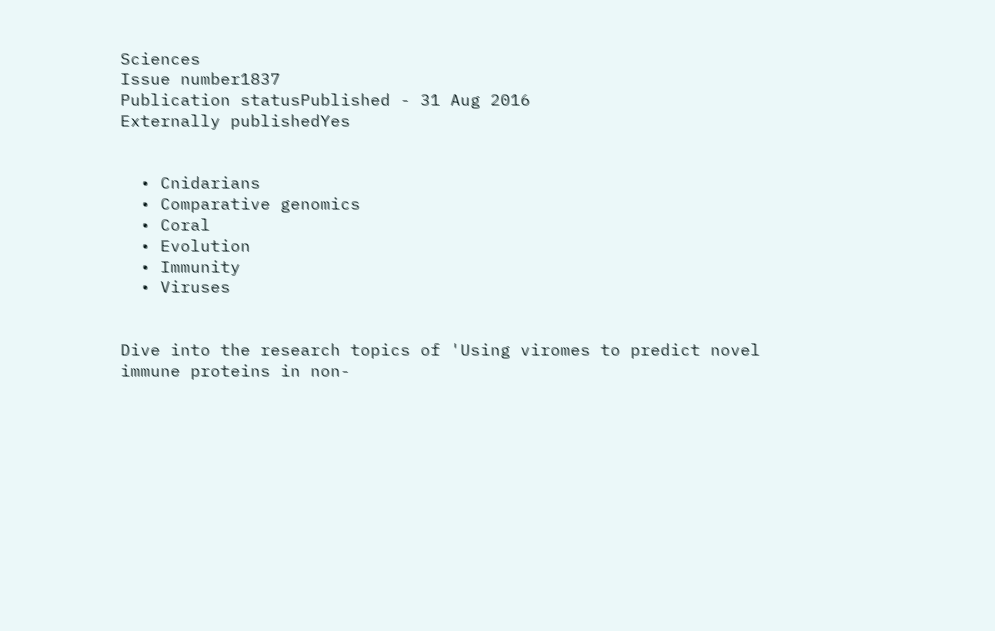Sciences
Issue number1837
Publication statusPublished - 31 Aug 2016
Externally publishedYes


  • Cnidarians
  • Comparative genomics
  • Coral
  • Evolution
  • Immunity
  • Viruses


Dive into the research topics of 'Using viromes to predict novel immune proteins in non-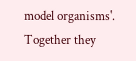model organisms'. Together they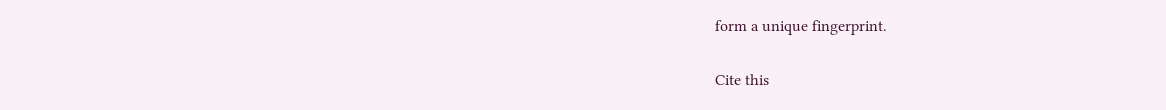form a unique fingerprint.

Cite this